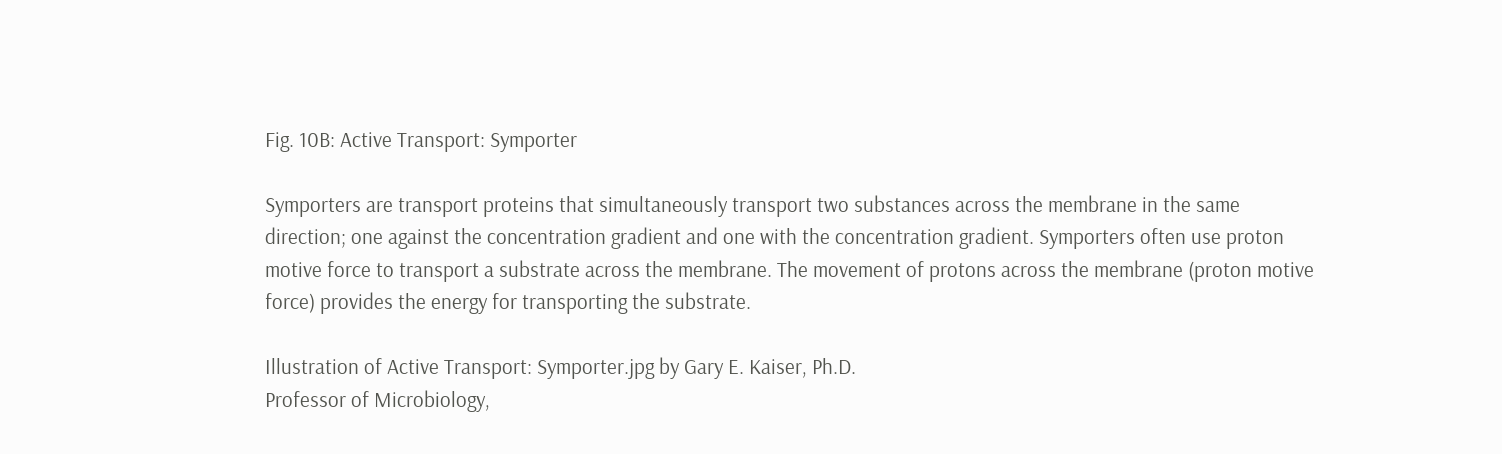Fig. 10B: Active Transport: Symporter

Symporters are transport proteins that simultaneously transport two substances across the membrane in the same direction; one against the concentration gradient and one with the concentration gradient. Symporters often use proton motive force to transport a substrate across the membrane. The movement of protons across the membrane (proton motive force) provides the energy for transporting the substrate.

Illustration of Active Transport: Symporter.jpg by Gary E. Kaiser, Ph.D.
Professor of Microbiology,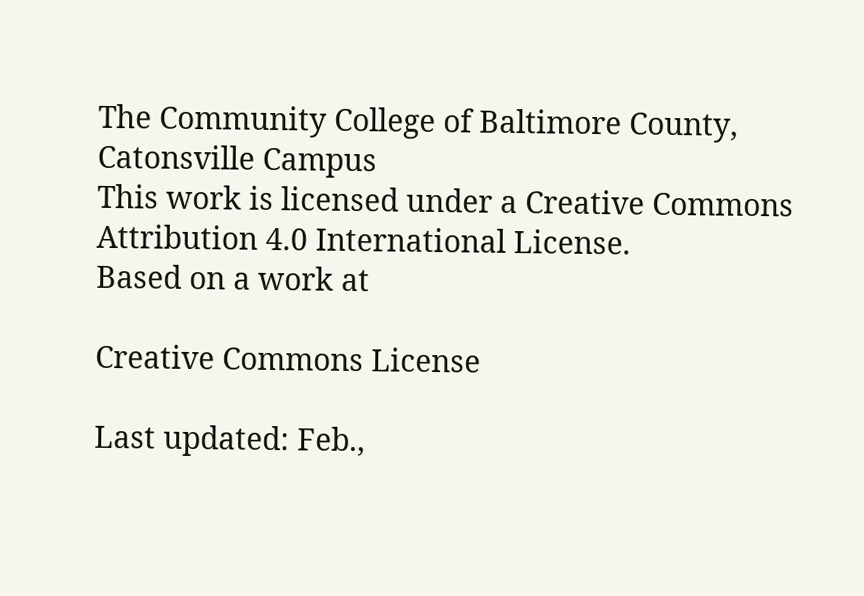The Community College of Baltimore County, Catonsville Campus
This work is licensed under a Creative Commons Attribution 4.0 International License.
Based on a work at

Creative Commons License

Last updated: Feb.,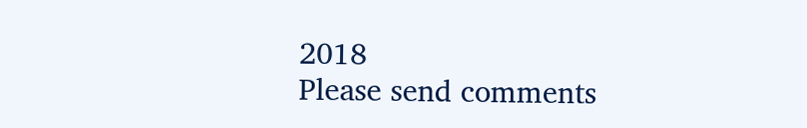2018
Please send comments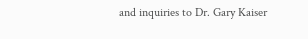and inquiries to Dr. Gary Kaiser